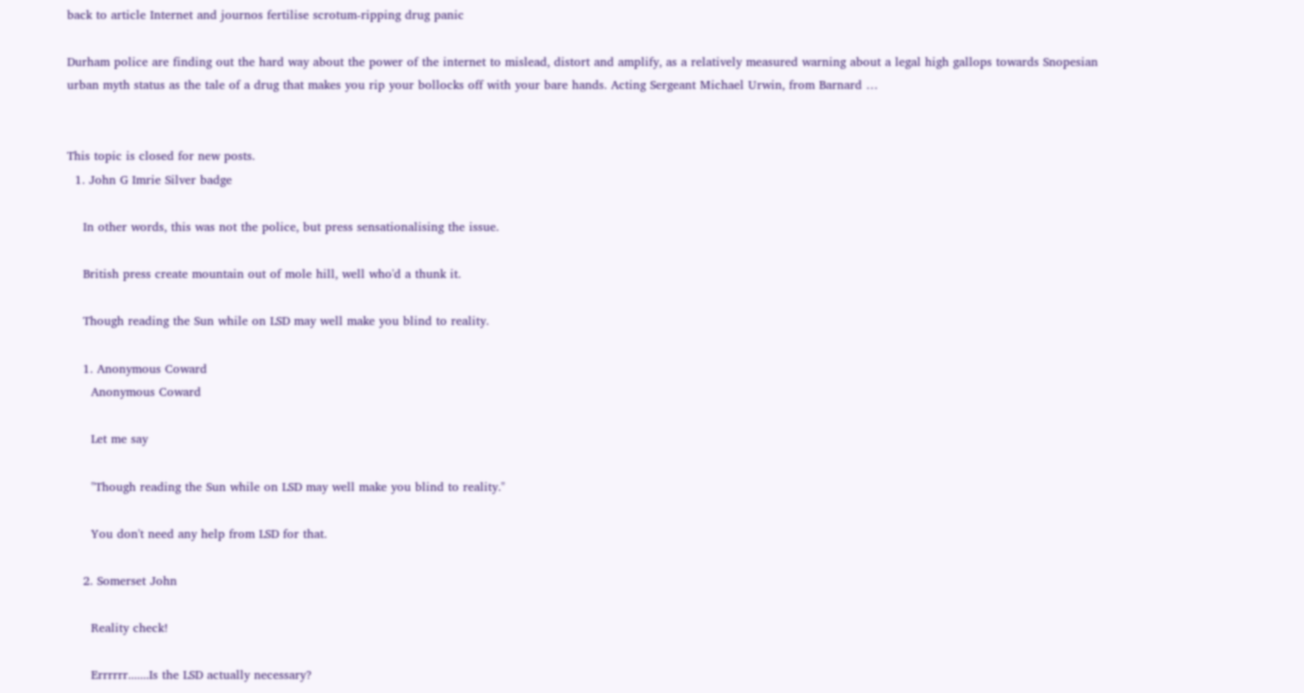back to article Internet and journos fertilise scrotum-ripping drug panic

Durham police are finding out the hard way about the power of the internet to mislead, distort and amplify, as a relatively measured warning about a legal high gallops towards Snopesian urban myth status as the tale of a drug that makes you rip your bollocks off with your bare hands. Acting Sergeant Michael Urwin, from Barnard …


This topic is closed for new posts.
  1. John G Imrie Silver badge

    In other words, this was not the police, but press sensationalising the issue.

    British press create mountain out of mole hill, well who'd a thunk it.

    Though reading the Sun while on LSD may well make you blind to reality.

    1. Anonymous Coward
      Anonymous Coward

      Let me say

      "Though reading the Sun while on LSD may well make you blind to reality."

      You don't need any help from LSD for that.

    2. Somerset John

      Reality check!

      Errrrrr.......Is the LSD actually necessary?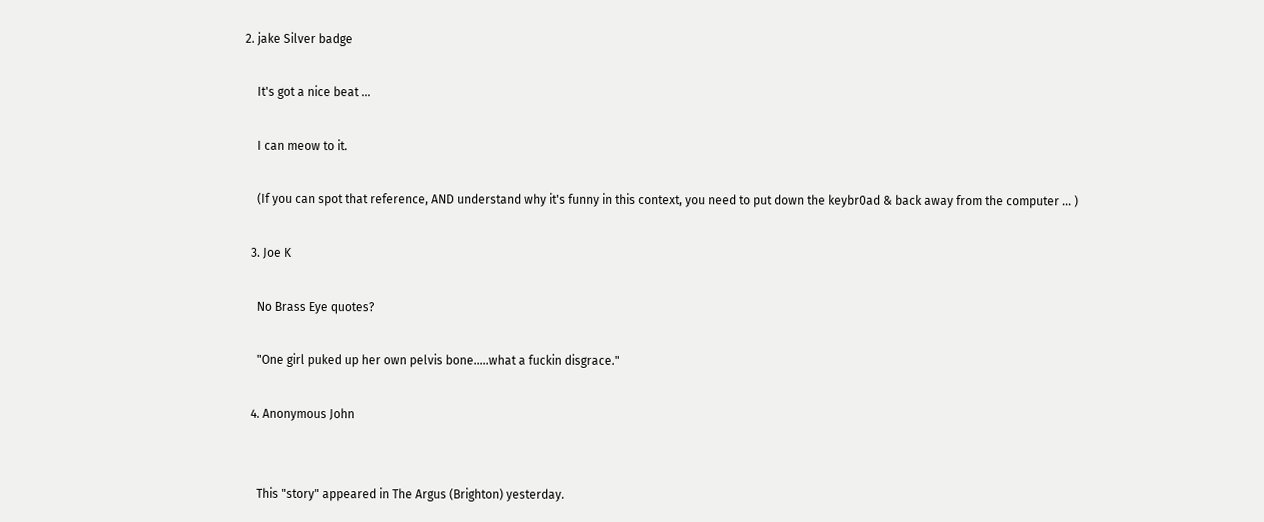2. jake Silver badge

    It's got a nice beat ...

    I can meow to it.

    (If you can spot that reference, AND understand why it's funny in this context, you need to put down the keybr0ad & back away from the computer ... )

  3. Joe K

    No Brass Eye quotes?

    "One girl puked up her own pelvis bone.....what a fuckin disgrace."

  4. Anonymous John


    This "story" appeared in The Argus (Brighton) yesterday.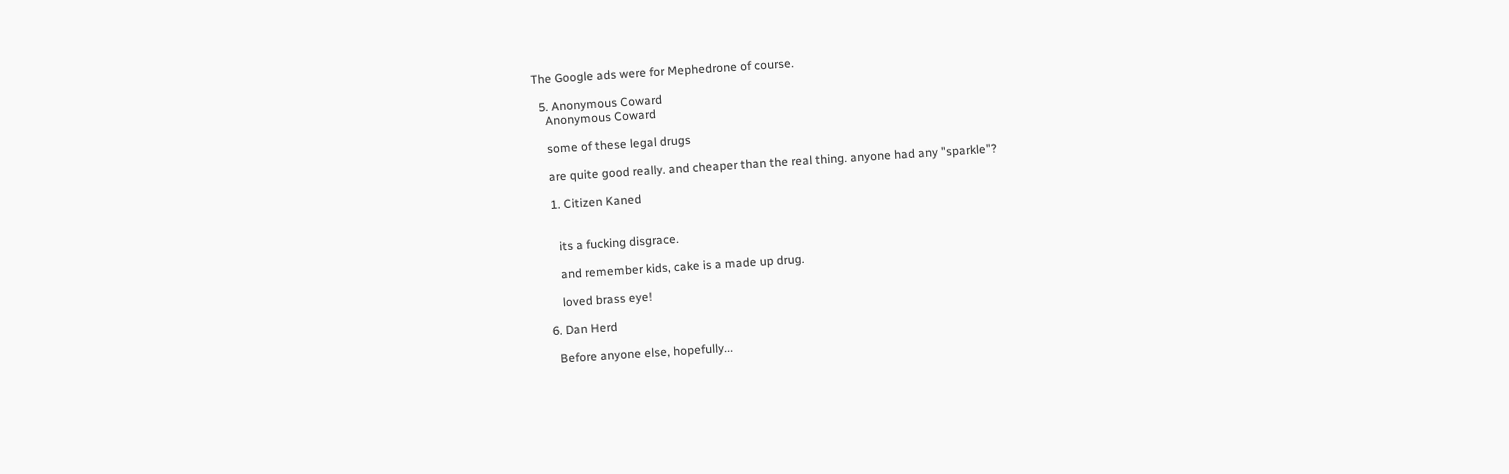The Google ads were for Mephedrone of course.

  5. Anonymous Coward
    Anonymous Coward

    some of these legal drugs

    are quite good really. and cheaper than the real thing. anyone had any "sparkle"?

    1. Citizen Kaned


      its a fucking disgrace.

      and remember kids, cake is a made up drug.

      loved brass eye!

  6. Dan Herd

    Before anyone else, hopefully...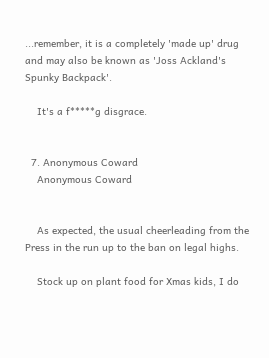...remember, it is a completely 'made up' drug and may also be known as 'Joss Ackland's Spunky Backpack'.

    It's a f*****g disgrace.


  7. Anonymous Coward
    Anonymous Coward


    As expected, the usual cheerleading from the Press in the run up to the ban on legal highs.

    Stock up on plant food for Xmas kids, I do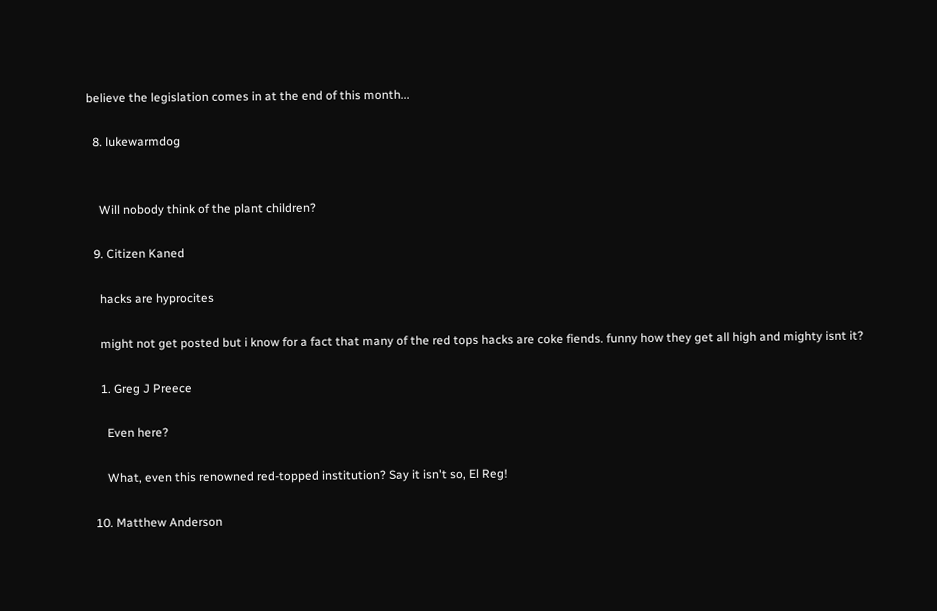believe the legislation comes in at the end of this month...

  8. lukewarmdog


    Will nobody think of the plant children?

  9. Citizen Kaned

    hacks are hyprocites

    might not get posted but i know for a fact that many of the red tops hacks are coke fiends. funny how they get all high and mighty isnt it?

    1. Greg J Preece

      Even here?

      What, even this renowned red-topped institution? Say it isn't so, El Reg!

  10. Matthew Anderson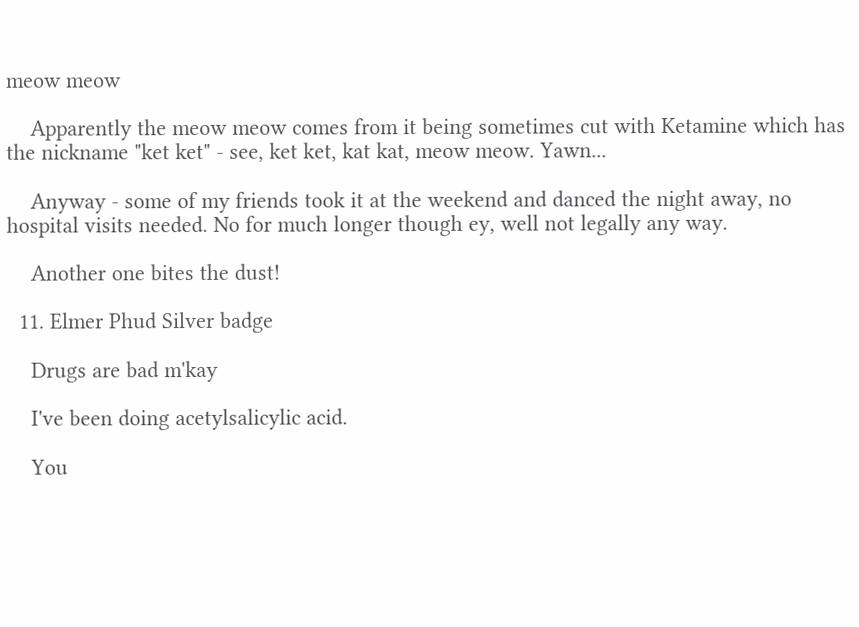meow meow

    Apparently the meow meow comes from it being sometimes cut with Ketamine which has the nickname "ket ket" - see, ket ket, kat kat, meow meow. Yawn...

    Anyway - some of my friends took it at the weekend and danced the night away, no hospital visits needed. No for much longer though ey, well not legally any way.

    Another one bites the dust!

  11. Elmer Phud Silver badge

    Drugs are bad m'kay

    I've been doing acetylsalicylic acid.

    You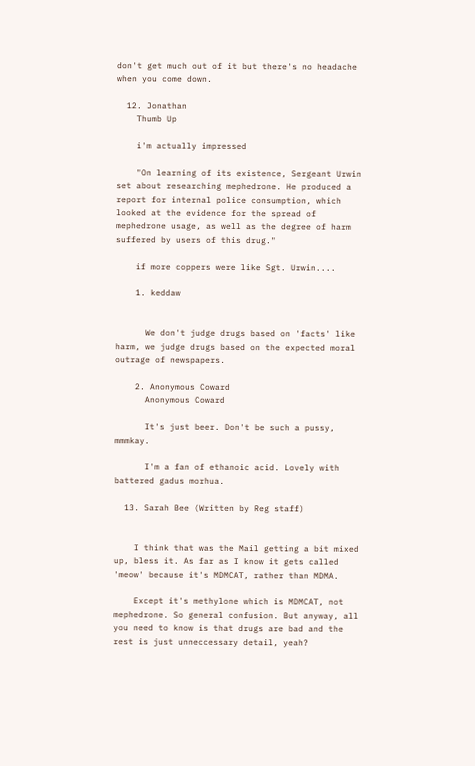don't get much out of it but there's no headache when you come down.

  12. Jonathan
    Thumb Up

    i'm actually impressed

    "On learning of its existence, Sergeant Urwin set about researching mephedrone. He produced a report for internal police consumption, which looked at the evidence for the spread of mephedrone usage, as well as the degree of harm suffered by users of this drug."

    if more coppers were like Sgt. Urwin....

    1. keddaw


      We don't judge drugs based on 'facts' like harm, we judge drugs based on the expected moral outrage of newspapers.

    2. Anonymous Coward
      Anonymous Coward

      It's just beer. Don't be such a pussy, mmmkay.

      I'm a fan of ethanoic acid. Lovely with battered gadus morhua.

  13. Sarah Bee (Written by Reg staff)


    I think that was the Mail getting a bit mixed up, bless it. As far as I know it gets called 'meow' because it's MDMCAT, rather than MDMA.

    Except it's methylone which is MDMCAT, not mephedrone. So general confusion. But anyway, all you need to know is that drugs are bad and the rest is just unneccessary detail, yeah?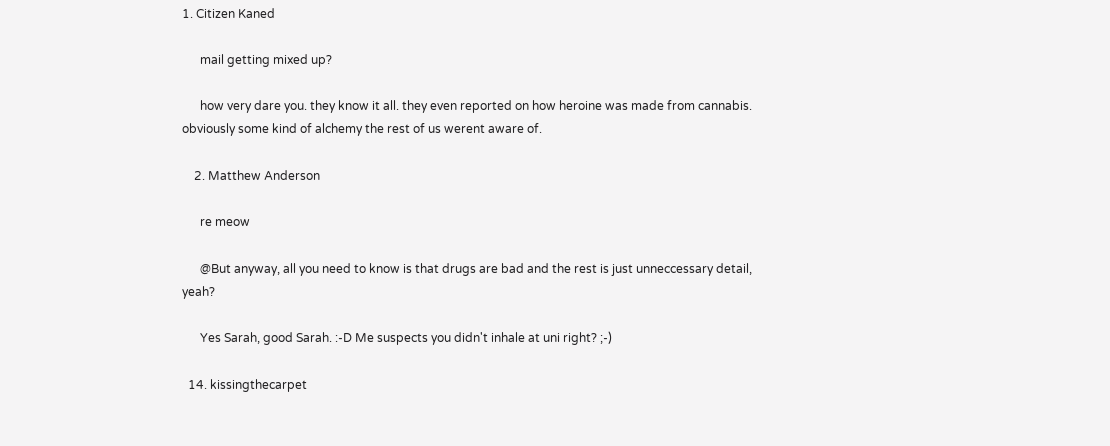1. Citizen Kaned

      mail getting mixed up?

      how very dare you. they know it all. they even reported on how heroine was made from cannabis. obviously some kind of alchemy the rest of us werent aware of.

    2. Matthew Anderson

      re meow

      @But anyway, all you need to know is that drugs are bad and the rest is just unneccessary detail, yeah?

      Yes Sarah, good Sarah. :-D Me suspects you didn't inhale at uni right? ;-)

  14. kissingthecarpet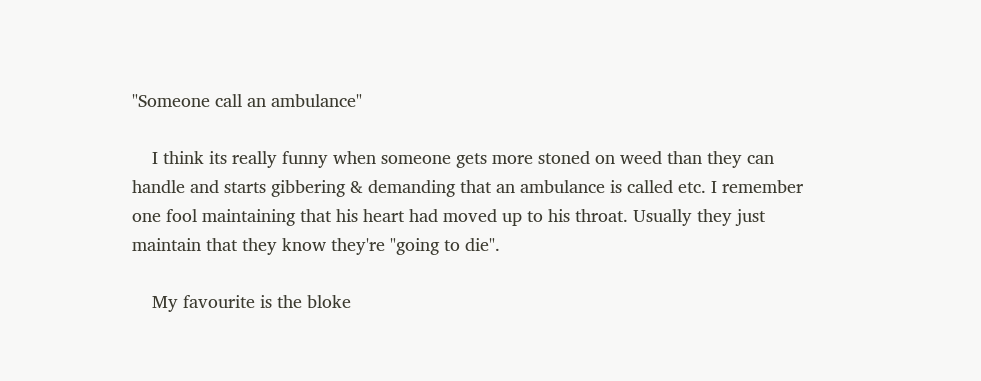"Someone call an ambulance"

    I think its really funny when someone gets more stoned on weed than they can handle and starts gibbering & demanding that an ambulance is called etc. I remember one fool maintaining that his heart had moved up to his throat. Usually they just maintain that they know they're "going to die".

    My favourite is the bloke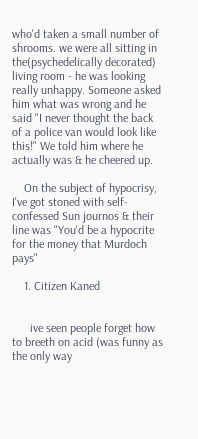who'd taken a small number of shrooms. we were all sitting in the(psychedelically decorated) living room - he was looking really unhappy. Someone asked him what was wrong and he said "I never thought the back of a police van would look like this!" We told him where he actually was & he cheered up.

    On the subject of hypocrisy, I've got stoned with self-confessed Sun journos & their line was "You'd be a hypocrite for the money that Murdoch pays"

    1. Citizen Kaned


      ive seen people forget how to breeth on acid (was funny as the only way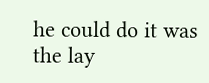he could do it was the lay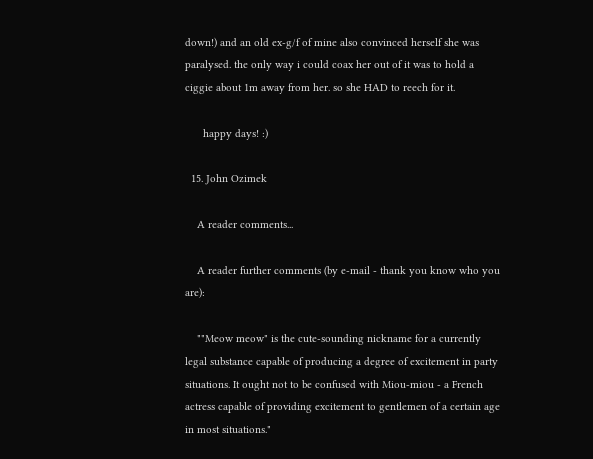down!) and an old ex-g/f of mine also convinced herself she was paralysed. the only way i could coax her out of it was to hold a ciggie about 1m away from her. so she HAD to reech for it.

      happy days! :)

  15. John Ozimek

    A reader comments...

    A reader further comments (by e-mail - thank you know who you are):

    ""Meow meow" is the cute-sounding nickname for a currently legal substance capable of producing a degree of excitement in party situations. It ought not to be confused with Miou-miou - a French actress capable of providing excitement to gentlemen of a certain age in most situations."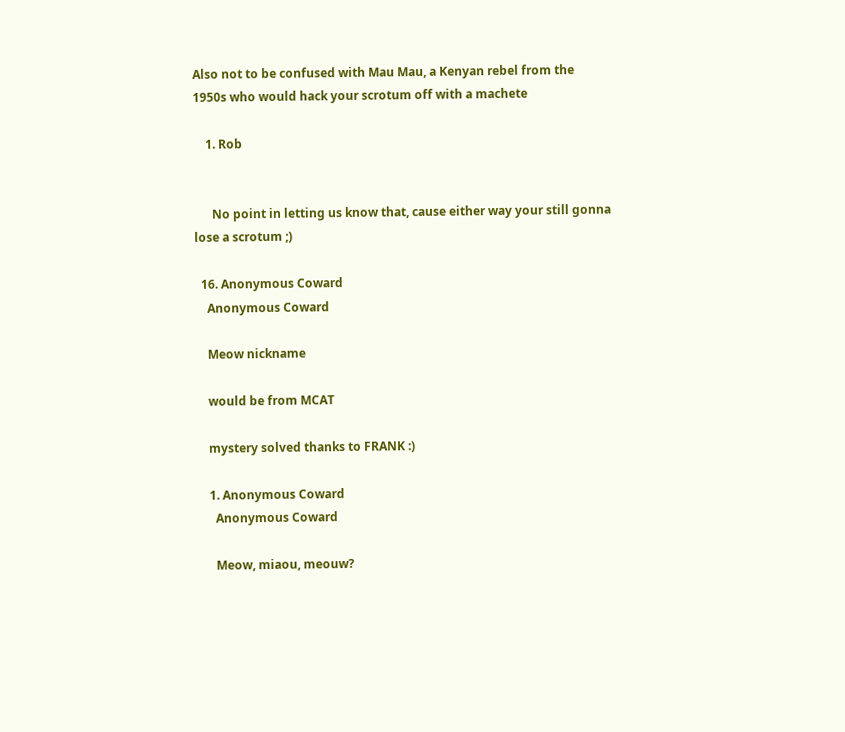Also not to be confused with Mau Mau, a Kenyan rebel from the 1950s who would hack your scrotum off with a machete

    1. Rob


      No point in letting us know that, cause either way your still gonna lose a scrotum ;)

  16. Anonymous Coward
    Anonymous Coward

    Meow nickname

    would be from MCAT

    mystery solved thanks to FRANK :)

    1. Anonymous Coward
      Anonymous Coward

      Meow, miaou, meouw?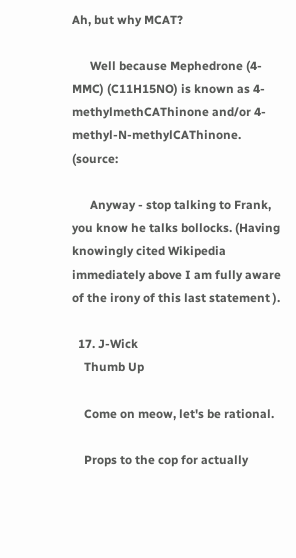Ah, but why MCAT?

      Well because Mephedrone (4-MMC) (C11H15NO) is known as 4-methylmethCAThinone and/or 4-methyl-N-methylCAThinone. (source:

      Anyway - stop talking to Frank, you know he talks bollocks. (Having knowingly cited Wikipedia immediately above I am fully aware of the irony of this last statement ).

  17. J-Wick
    Thumb Up

    Come on meow, let's be rational.

    Props to the cop for actually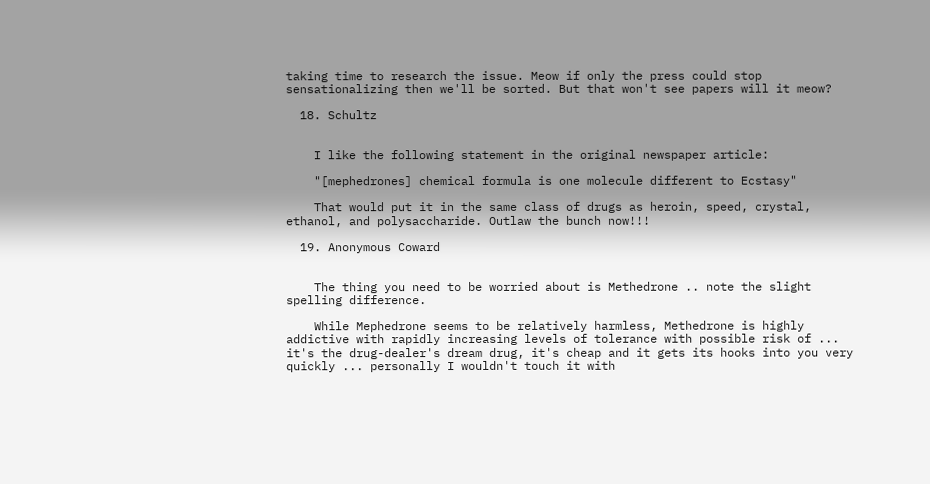taking time to research the issue. Meow if only the press could stop sensationalizing then we'll be sorted. But that won't see papers will it meow?

  18. Schultz


    I like the following statement in the original newspaper article:

    "[mephedrones] chemical formula is one molecule different to Ecstasy"

    That would put it in the same class of drugs as heroin, speed, crystal, ethanol, and polysaccharide. Outlaw the bunch now!!!

  19. Anonymous Coward


    The thing you need to be worried about is Methedrone .. note the slight spelling difference.

    While Mephedrone seems to be relatively harmless, Methedrone is highly addictive with rapidly increasing levels of tolerance with possible risk of ... it's the drug-dealer's dream drug, it's cheap and it gets its hooks into you very quickly ... personally I wouldn't touch it with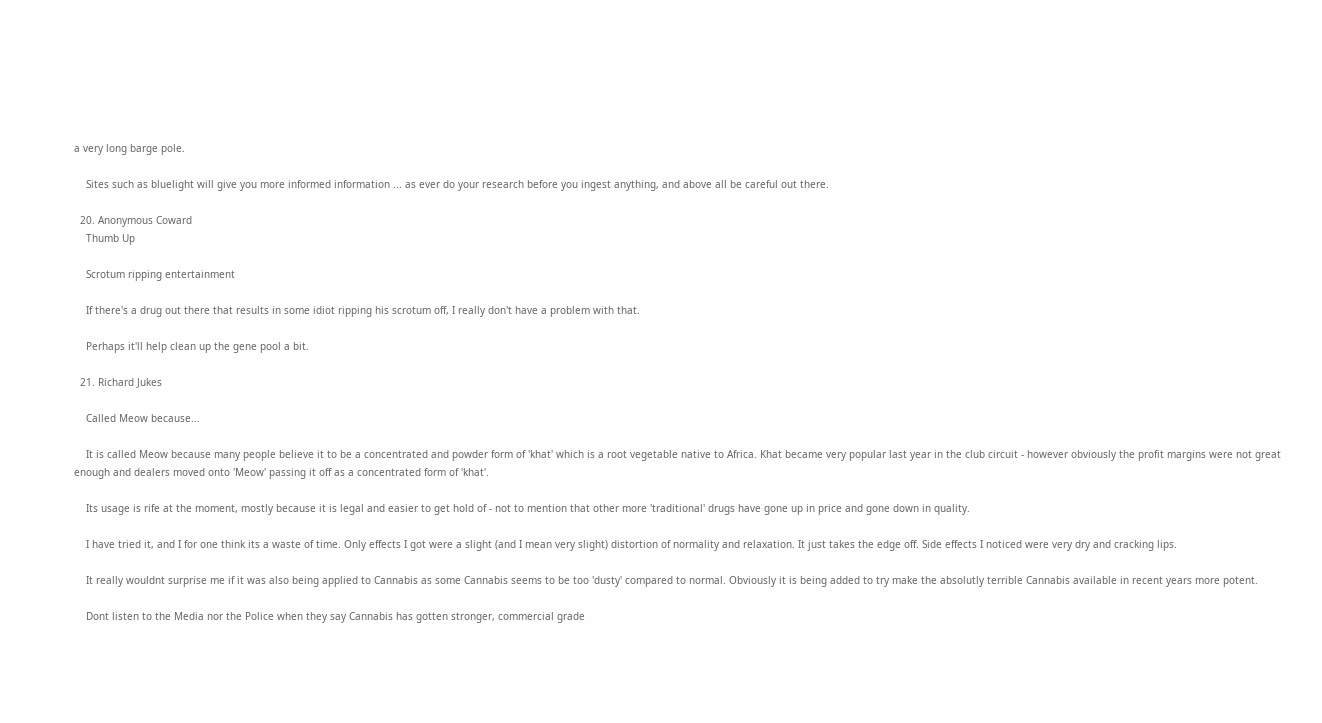a very long barge pole.

    Sites such as bluelight will give you more informed information ... as ever do your research before you ingest anything, and above all be careful out there.

  20. Anonymous Coward
    Thumb Up

    Scrotum ripping entertainment

    If there's a drug out there that results in some idiot ripping his scrotum off, I really don't have a problem with that.

    Perhaps it'll help clean up the gene pool a bit.

  21. Richard Jukes

    Called Meow because...

    It is called Meow because many people believe it to be a concentrated and powder form of 'khat' which is a root vegetable native to Africa. Khat became very popular last year in the club circuit - however obviously the profit margins were not great enough and dealers moved onto 'Meow' passing it off as a concentrated form of 'khat'.

    Its usage is rife at the moment, mostly because it is legal and easier to get hold of - not to mention that other more 'traditional' drugs have gone up in price and gone down in quality.

    I have tried it, and I for one think its a waste of time. Only effects I got were a slight (and I mean very slight) distortion of normality and relaxation. It just takes the edge off. Side effects I noticed were very dry and cracking lips.

    It really wouldnt surprise me if it was also being applied to Cannabis as some Cannabis seems to be too 'dusty' compared to normal. Obviously it is being added to try make the absolutly terrible Cannabis available in recent years more potent.

    Dont listen to the Media nor the Police when they say Cannabis has gotten stronger, commercial grade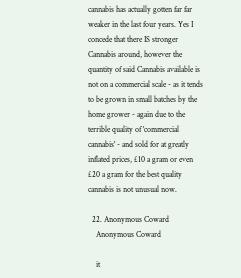cannabis has actually gotten far far weaker in the last four years. Yes I concede that there IS stronger Cannabis around, however the quantity of said Cannabis available is not on a commercial scale - as it tends to be grown in small batches by the home grower - again due to the terrible quality of 'commercial cannabis' - and sold for at greatly inflated prices, £10 a gram or even £20 a gram for the best quality cannabis is not unusual now.

  22. Anonymous Coward
    Anonymous Coward

    it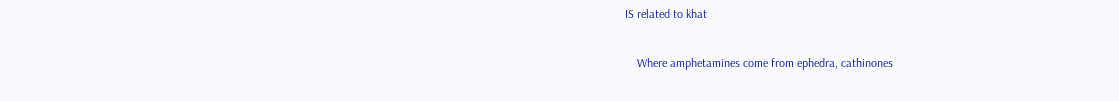IS related to khat

    Where amphetamines come from ephedra, cathinones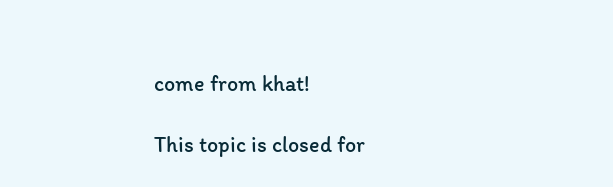come from khat!

This topic is closed for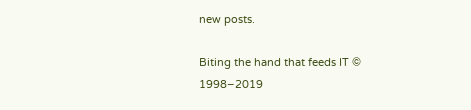new posts.

Biting the hand that feeds IT © 1998–2019